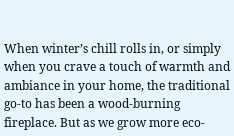When winter’s chill rolls in, or simply when you crave a touch of warmth and ambiance in your home, the traditional go-to has been a wood-burning fireplace. But as we grow more eco-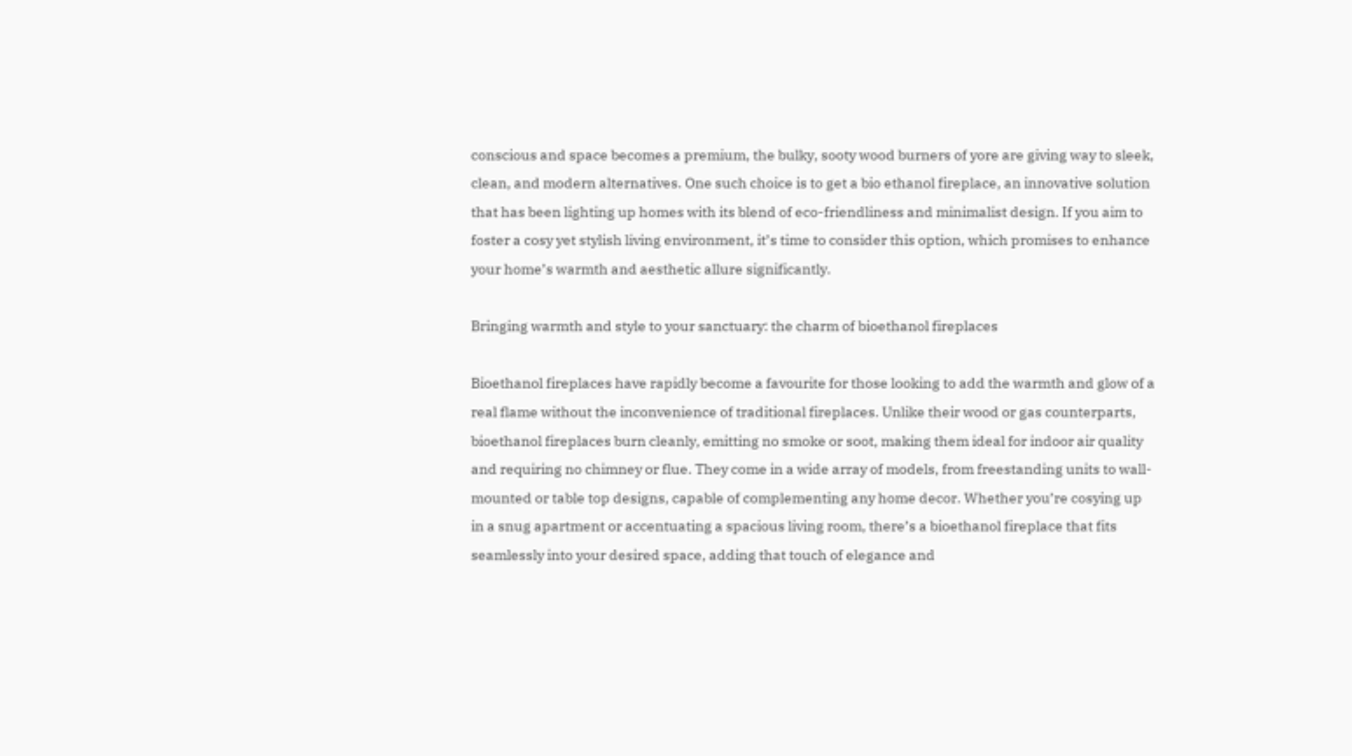conscious and space becomes a premium, the bulky, sooty wood burners of yore are giving way to sleek, clean, and modern alternatives. One such choice is to get a bio ethanol fireplace, an innovative solution that has been lighting up homes with its blend of eco-friendliness and minimalist design. If you aim to foster a cosy yet stylish living environment, it’s time to consider this option, which promises to enhance your home’s warmth and aesthetic allure significantly.

Bringing warmth and style to your sanctuary: the charm of bioethanol fireplaces

Bioethanol fireplaces have rapidly become a favourite for those looking to add the warmth and glow of a real flame without the inconvenience of traditional fireplaces. Unlike their wood or gas counterparts, bioethanol fireplaces burn cleanly, emitting no smoke or soot, making them ideal for indoor air quality and requiring no chimney or flue. They come in a wide array of models, from freestanding units to wall-mounted or table top designs, capable of complementing any home decor. Whether you’re cosying up in a snug apartment or accentuating a spacious living room, there’s a bioethanol fireplace that fits seamlessly into your desired space, adding that touch of elegance and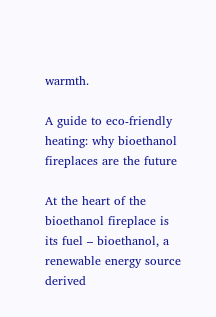warmth.

A guide to eco-friendly heating: why bioethanol fireplaces are the future

At the heart of the bioethanol fireplace is its fuel – bioethanol, a renewable energy source derived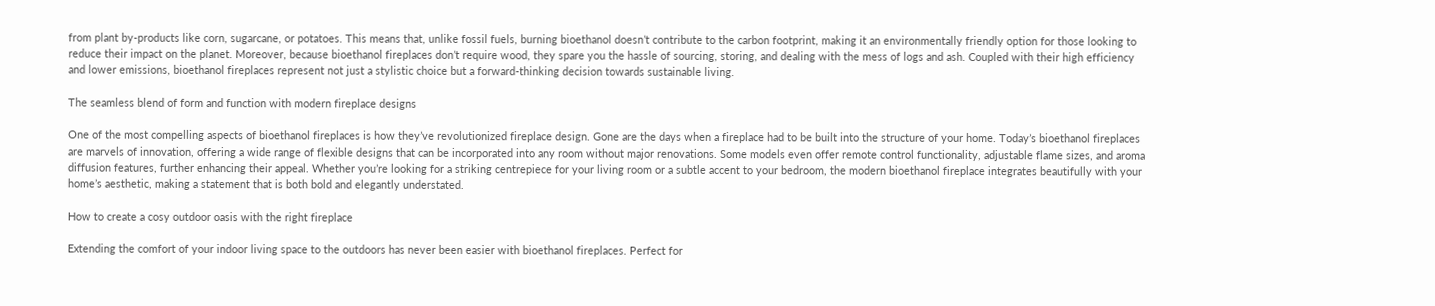from plant by-products like corn, sugarcane, or potatoes. This means that, unlike fossil fuels, burning bioethanol doesn’t contribute to the carbon footprint, making it an environmentally friendly option for those looking to reduce their impact on the planet. Moreover, because bioethanol fireplaces don’t require wood, they spare you the hassle of sourcing, storing, and dealing with the mess of logs and ash. Coupled with their high efficiency and lower emissions, bioethanol fireplaces represent not just a stylistic choice but a forward-thinking decision towards sustainable living.

The seamless blend of form and function with modern fireplace designs

One of the most compelling aspects of bioethanol fireplaces is how they’ve revolutionized fireplace design. Gone are the days when a fireplace had to be built into the structure of your home. Today’s bioethanol fireplaces are marvels of innovation, offering a wide range of flexible designs that can be incorporated into any room without major renovations. Some models even offer remote control functionality, adjustable flame sizes, and aroma diffusion features, further enhancing their appeal. Whether you’re looking for a striking centrepiece for your living room or a subtle accent to your bedroom, the modern bioethanol fireplace integrates beautifully with your home’s aesthetic, making a statement that is both bold and elegantly understated.

How to create a cosy outdoor oasis with the right fireplace

Extending the comfort of your indoor living space to the outdoors has never been easier with bioethanol fireplaces. Perfect for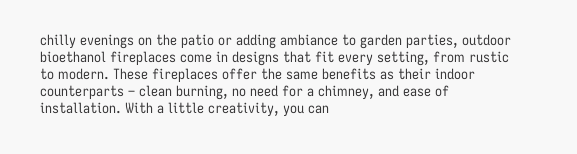chilly evenings on the patio or adding ambiance to garden parties, outdoor bioethanol fireplaces come in designs that fit every setting, from rustic to modern. These fireplaces offer the same benefits as their indoor counterparts – clean burning, no need for a chimney, and ease of installation. With a little creativity, you can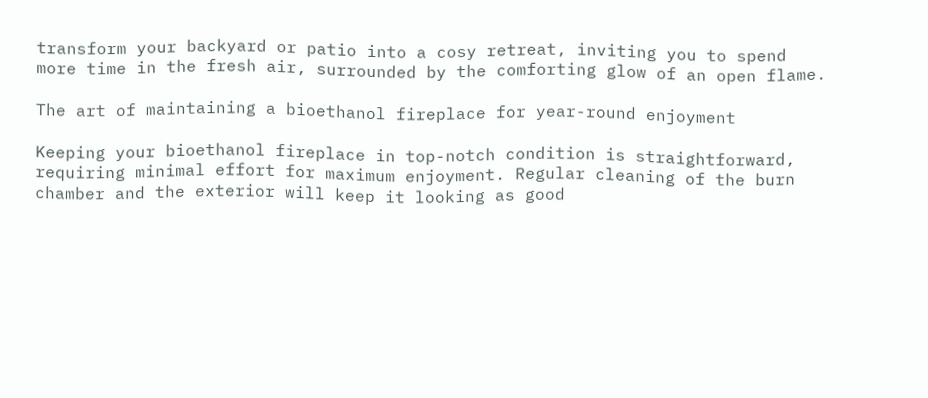transform your backyard or patio into a cosy retreat, inviting you to spend more time in the fresh air, surrounded by the comforting glow of an open flame.

The art of maintaining a bioethanol fireplace for year-round enjoyment

Keeping your bioethanol fireplace in top-notch condition is straightforward, requiring minimal effort for maximum enjoyment. Regular cleaning of the burn chamber and the exterior will keep it looking as good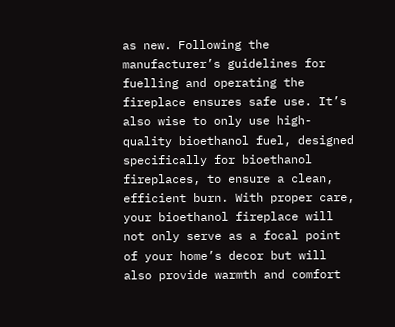as new. Following the manufacturer’s guidelines for fuelling and operating the fireplace ensures safe use. It’s also wise to only use high-quality bioethanol fuel, designed specifically for bioethanol fireplaces, to ensure a clean, efficient burn. With proper care, your bioethanol fireplace will not only serve as a focal point of your home’s decor but will also provide warmth and comfort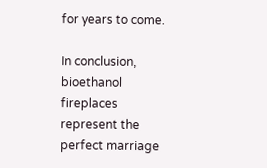for years to come.

In conclusion, bioethanol fireplaces represent the perfect marriage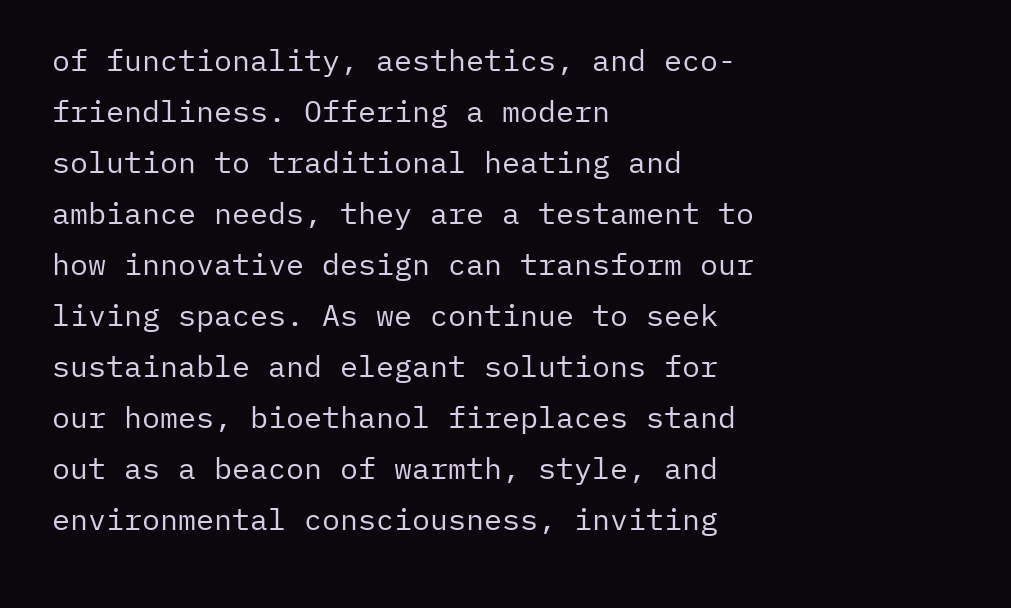of functionality, aesthetics, and eco-friendliness. Offering a modern solution to traditional heating and ambiance needs, they are a testament to how innovative design can transform our living spaces. As we continue to seek sustainable and elegant solutions for our homes, bioethanol fireplaces stand out as a beacon of warmth, style, and environmental consciousness, inviting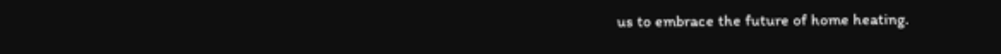us to embrace the future of home heating.